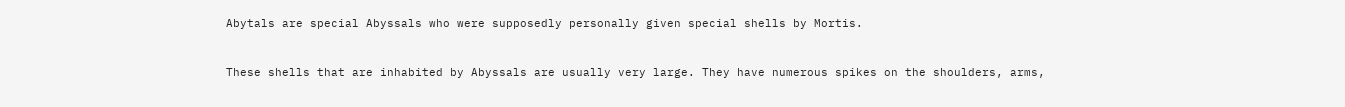Abytals are special Abyssals who were supposedly personally given special shells by Mortis.


These shells that are inhabited by Abyssals are usually very large. They have numerous spikes on the shoulders, arms,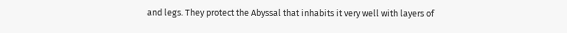and legs. They protect the Abyssal that inhabits it very well with layers of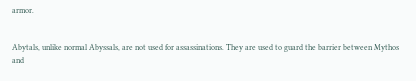armor.


Abytals, unlike normal Abyssals, are not used for assassinations. They are used to guard the barrier between Mythos and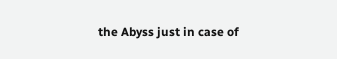the Abyss just in case of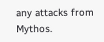any attacks from Mythos.